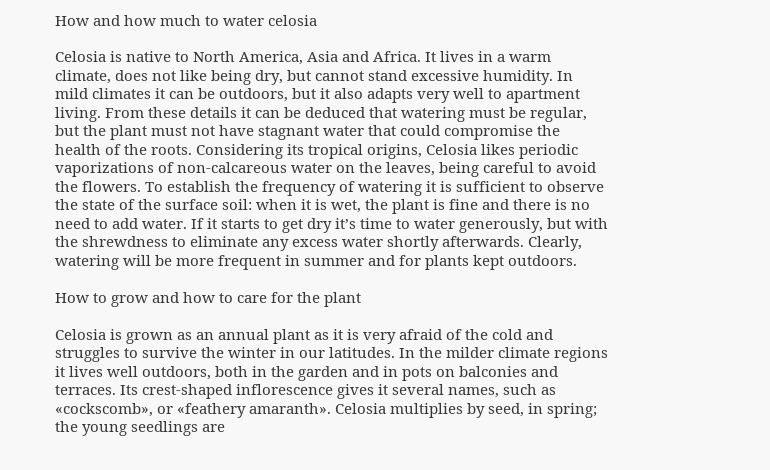How and how much to water celosia

Celosia is native to North America, Asia and Africa. It lives in a warm climate, does not like being dry, but cannot stand excessive humidity. In mild climates it can be outdoors, but it also adapts very well to apartment living. From these details it can be deduced that watering must be regular, but the plant must not have stagnant water that could compromise the health of the roots. Considering its tropical origins, Celosia likes periodic vaporizations of non-calcareous water on the leaves, being careful to avoid the flowers. To establish the frequency of watering it is sufficient to observe the state of the surface soil: when it is wet, the plant is fine and there is no need to add water. If it starts to get dry it’s time to water generously, but with the shrewdness to eliminate any excess water shortly afterwards. Clearly, watering will be more frequent in summer and for plants kept outdoors.

How to grow and how to care for the plant

Celosia is grown as an annual plant as it is very afraid of the cold and struggles to survive the winter in our latitudes. In the milder climate regions it lives well outdoors, both in the garden and in pots on balconies and terraces. Its crest-shaped inflorescence gives it several names, such as «cockscomb», or «feathery amaranth». Celosia multiplies by seed, in spring; the young seedlings are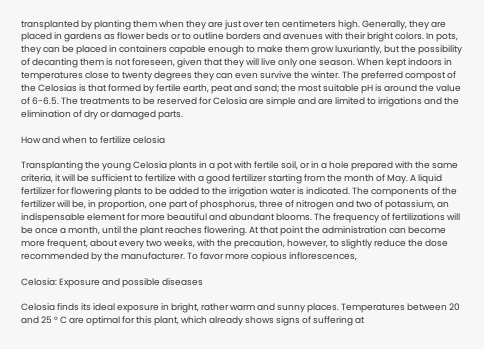transplanted by planting them when they are just over ten centimeters high. Generally, they are placed in gardens as flower beds or to outline borders and avenues with their bright colors. In pots, they can be placed in containers capable enough to make them grow luxuriantly, but the possibility of decanting them is not foreseen, given that they will live only one season. When kept indoors in temperatures close to twenty degrees they can even survive the winter. The preferred compost of the Celosias is that formed by fertile earth, peat and sand; the most suitable pH is around the value of 6-6.5. The treatments to be reserved for Celosia are simple and are limited to irrigations and the elimination of dry or damaged parts.

How and when to fertilize celosia

Transplanting the young Celosia plants in a pot with fertile soil, or in a hole prepared with the same criteria, it will be sufficient to fertilize with a good fertilizer starting from the month of May. A liquid fertilizer for flowering plants to be added to the irrigation water is indicated. The components of the fertilizer will be, in proportion, one part of phosphorus, three of nitrogen and two of potassium, an indispensable element for more beautiful and abundant blooms. The frequency of fertilizations will be once a month, until the plant reaches flowering. At that point the administration can become more frequent, about every two weeks, with the precaution, however, to slightly reduce the dose recommended by the manufacturer. To favor more copious inflorescences,

Celosia: Exposure and possible diseases

Celosia finds its ideal exposure in bright, rather warm and sunny places. Temperatures between 20 and 25 ° C are optimal for this plant, which already shows signs of suffering at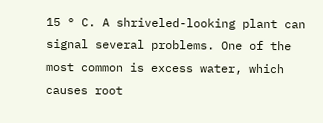15 ° C. A shriveled-looking plant can signal several problems. One of the most common is excess water, which causes root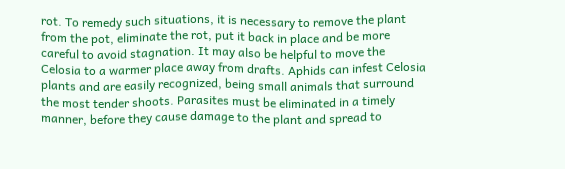rot. To remedy such situations, it is necessary to remove the plant from the pot, eliminate the rot, put it back in place and be more careful to avoid stagnation. It may also be helpful to move the Celosia to a warmer place away from drafts. Aphids can infest Celosia plants and are easily recognized, being small animals that surround the most tender shoots. Parasites must be eliminated in a timely manner, before they cause damage to the plant and spread to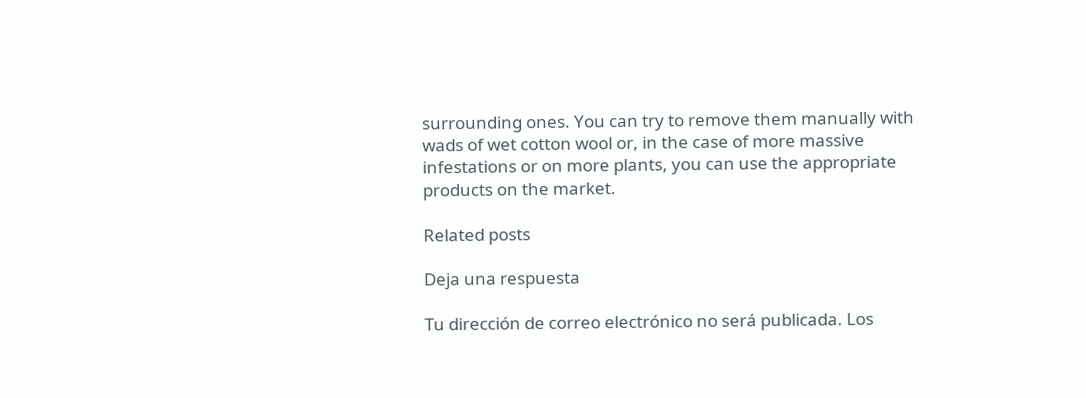surrounding ones. You can try to remove them manually with wads of wet cotton wool or, in the case of more massive infestations or on more plants, you can use the appropriate products on the market.

Related posts

Deja una respuesta

Tu dirección de correo electrónico no será publicada. Los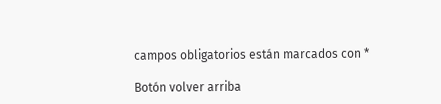campos obligatorios están marcados con *

Botón volver arriba